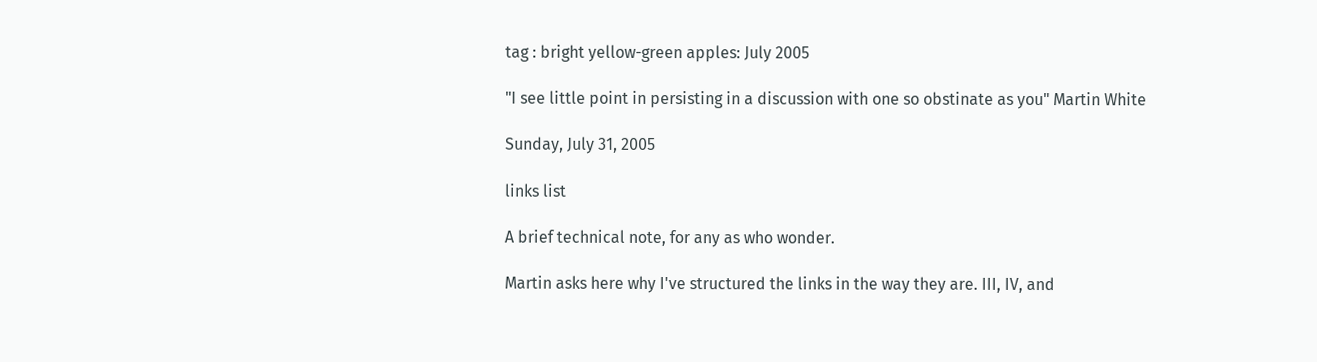tag : bright yellow-green apples: July 2005

"I see little point in persisting in a discussion with one so obstinate as you" Martin White

Sunday, July 31, 2005

links list

A brief technical note, for any as who wonder.

Martin asks here why I've structured the links in the way they are. III, IV, and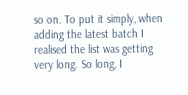so on. To put it simply, when adding the latest batch I realised the list was getting very long. So long, I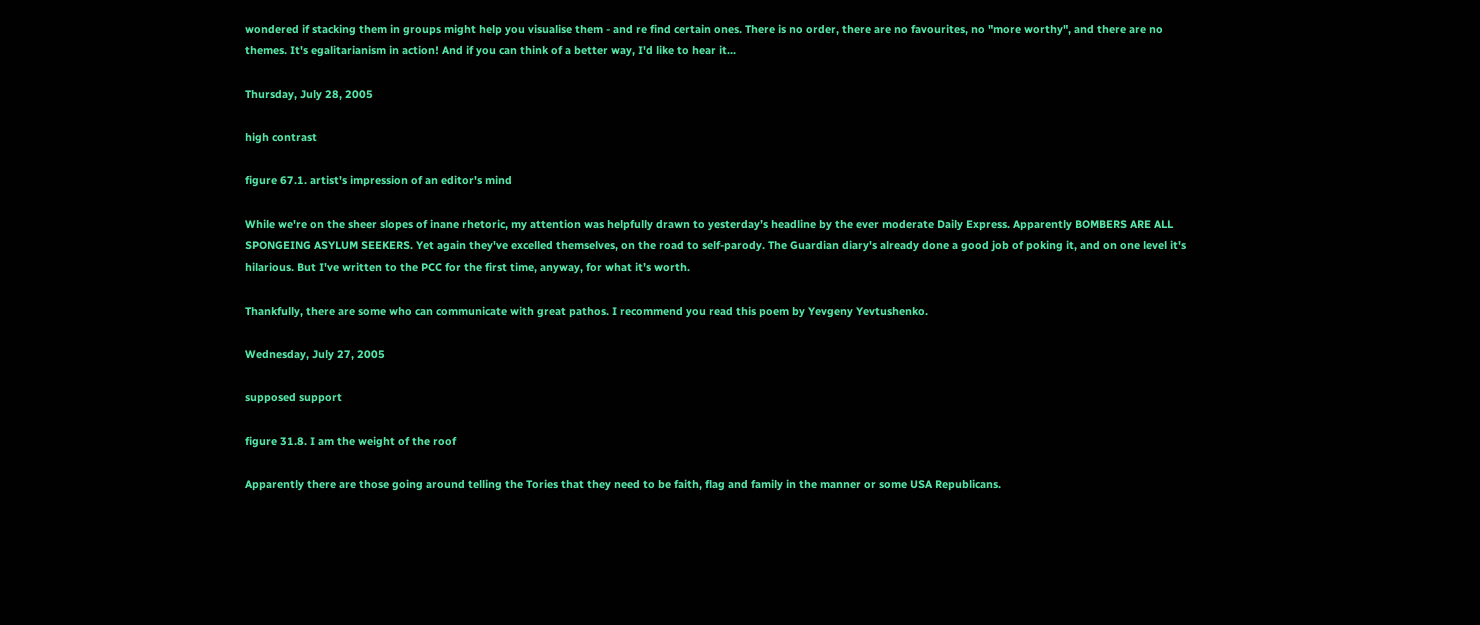wondered if stacking them in groups might help you visualise them - and re find certain ones. There is no order, there are no favourites, no "more worthy", and there are no themes. It's egalitarianism in action! And if you can think of a better way, I'd like to hear it...

Thursday, July 28, 2005

high contrast

figure 67.1. artist's impression of an editor's mind

While we're on the sheer slopes of inane rhetoric, my attention was helpfully drawn to yesterday’s headline by the ever moderate Daily Express. Apparently BOMBERS ARE ALL SPONGEING ASYLUM SEEKERS. Yet again they've excelled themselves, on the road to self-parody. The Guardian diary's already done a good job of poking it, and on one level it's hilarious. But I've written to the PCC for the first time, anyway, for what it’s worth.

Thankfully, there are some who can communicate with great pathos. I recommend you read this poem by Yevgeny Yevtushenko.

Wednesday, July 27, 2005

supposed support

figure 31.8. I am the weight of the roof

Apparently there are those going around telling the Tories that they need to be faith, flag and family in the manner or some USA Republicans.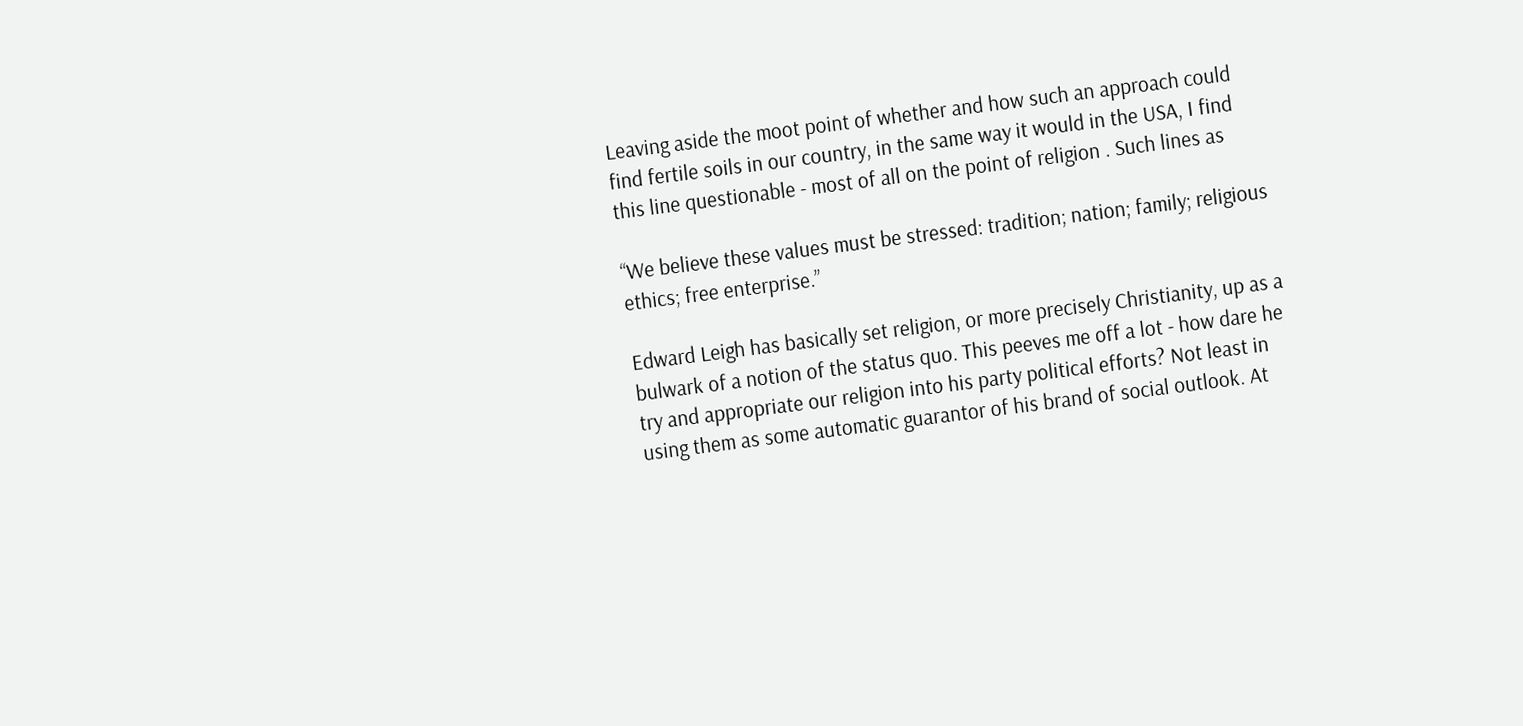Leaving aside the moot point of whether and how such an approach could find fertile soils in our country, in the same way it would in the USA, I find this line questionable - most of all on the point of religion . Such lines as

“We believe these values must be stressed: tradition; nation; family; religious ethics; free enterprise.”

Edward Leigh has basically set religion, or more precisely Christianity, up as a bulwark of a notion of the status quo. This peeves me off a lot - how dare he try and appropriate our religion into his party political efforts? Not least in using them as some automatic guarantor of his brand of social outlook. At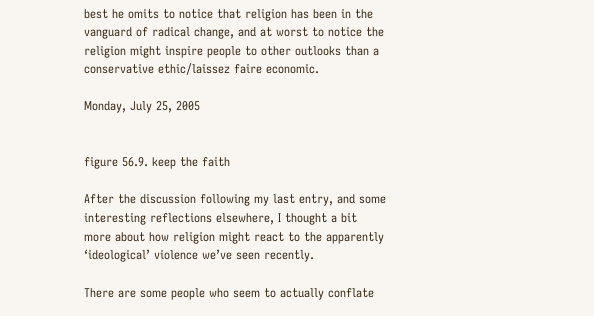best he omits to notice that religion has been in the vanguard of radical change, and at worst to notice the religion might inspire people to other outlooks than a conservative ethic/laissez faire economic.

Monday, July 25, 2005


figure 56.9. keep the faith

After the discussion following my last entry, and some interesting reflections elsewhere, I thought a bit more about how religion might react to the apparently ‘ideological’ violence we’ve seen recently.

There are some people who seem to actually conflate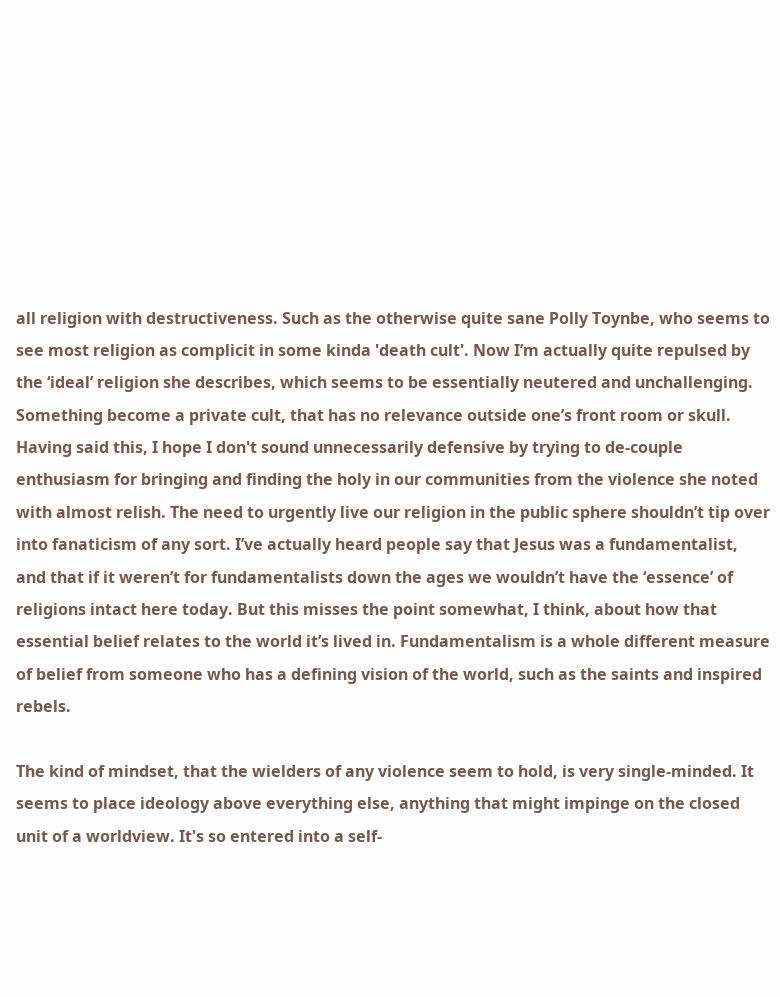all religion with destructiveness. Such as the otherwise quite sane Polly Toynbe, who seems to see most religion as complicit in some kinda 'death cult'. Now I’m actually quite repulsed by the ‘ideal’ religion she describes, which seems to be essentially neutered and unchallenging. Something become a private cult, that has no relevance outside one’s front room or skull. Having said this, I hope I don't sound unnecessarily defensive by trying to de-couple enthusiasm for bringing and finding the holy in our communities from the violence she noted with almost relish. The need to urgently live our religion in the public sphere shouldn’t tip over into fanaticism of any sort. I’ve actually heard people say that Jesus was a fundamentalist, and that if it weren’t for fundamentalists down the ages we wouldn’t have the ‘essence’ of religions intact here today. But this misses the point somewhat, I think, about how that essential belief relates to the world it’s lived in. Fundamentalism is a whole different measure of belief from someone who has a defining vision of the world, such as the saints and inspired rebels.

The kind of mindset, that the wielders of any violence seem to hold, is very single-minded. It seems to place ideology above everything else, anything that might impinge on the closed unit of a worldview. It's so entered into a self-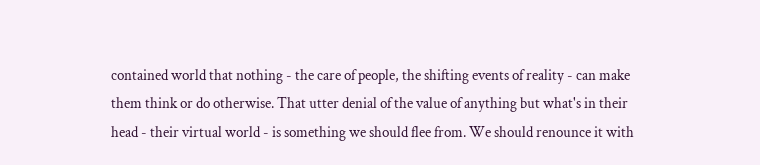contained world that nothing - the care of people, the shifting events of reality - can make them think or do otherwise. That utter denial of the value of anything but what's in their head - their virtual world - is something we should flee from. We should renounce it with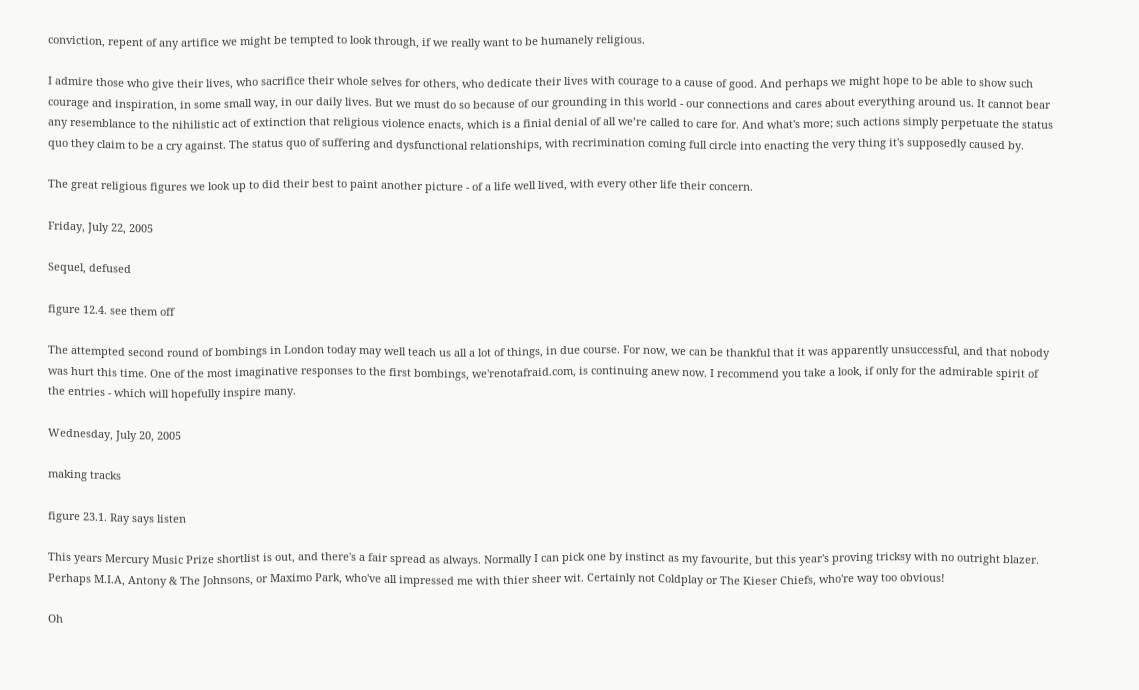conviction, repent of any artifice we might be tempted to look through, if we really want to be humanely religious.

I admire those who give their lives, who sacrifice their whole selves for others, who dedicate their lives with courage to a cause of good. And perhaps we might hope to be able to show such courage and inspiration, in some small way, in our daily lives. But we must do so because of our grounding in this world - our connections and cares about everything around us. It cannot bear any resemblance to the nihilistic act of extinction that religious violence enacts, which is a finial denial of all we’re called to care for. And what's more; such actions simply perpetuate the status quo they claim to be a cry against. The status quo of suffering and dysfunctional relationships, with recrimination coming full circle into enacting the very thing it's supposedly caused by.

The great religious figures we look up to did their best to paint another picture - of a life well lived, with every other life their concern.

Friday, July 22, 2005

Sequel, defused

figure 12.4. see them off

The attempted second round of bombings in London today may well teach us all a lot of things, in due course. For now, we can be thankful that it was apparently unsuccessful, and that nobody was hurt this time. One of the most imaginative responses to the first bombings, we'renotafraid.com, is continuing anew now. I recommend you take a look, if only for the admirable spirit of the entries - which will hopefully inspire many.

Wednesday, July 20, 2005

making tracks

figure 23.1. Ray says listen

This years Mercury Music Prize shortlist is out, and there's a fair spread as always. Normally I can pick one by instinct as my favourite, but this year's proving tricksy with no outright blazer. Perhaps M.I.A, Antony & The Johnsons, or Maximo Park, who've all impressed me with thier sheer wit. Certainly not Coldplay or The Kieser Chiefs, who're way too obvious!

Oh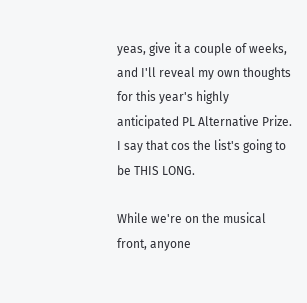yeas, give it a couple of weeks, and I'll reveal my own thoughts for this year's highly anticipated PL Alternative Prize. I say that cos the list's going to be THIS LONG.

While we're on the musical front, anyone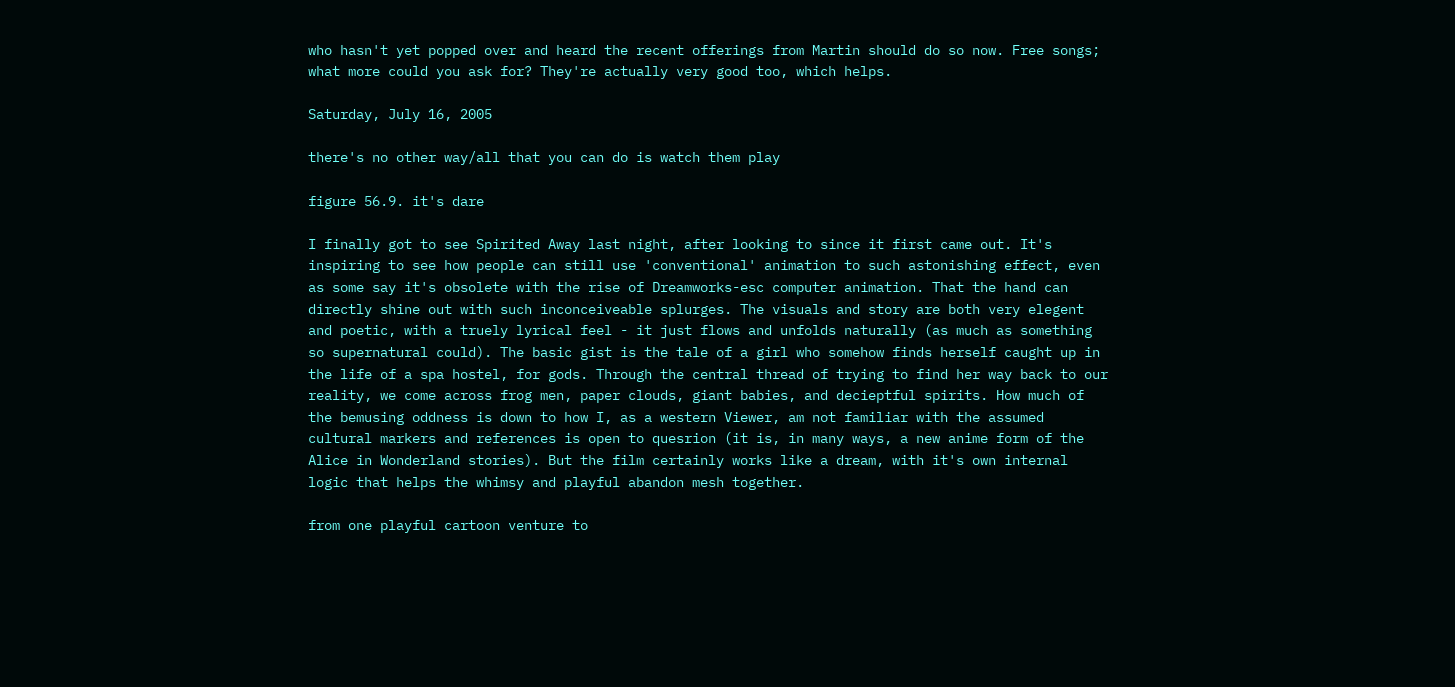who hasn't yet popped over and heard the recent offerings from Martin should do so now. Free songs; what more could you ask for? They're actually very good too, which helps.

Saturday, July 16, 2005

there's no other way/all that you can do is watch them play

figure 56.9. it's dare

I finally got to see Spirited Away last night, after looking to since it first came out. It's inspiring to see how people can still use 'conventional' animation to such astonishing effect, even as some say it's obsolete with the rise of Dreamworks-esc computer animation. That the hand can directly shine out with such inconceiveable splurges. The visuals and story are both very elegent and poetic, with a truely lyrical feel - it just flows and unfolds naturally (as much as something so supernatural could). The basic gist is the tale of a girl who somehow finds herself caught up in the life of a spa hostel, for gods. Through the central thread of trying to find her way back to our reality, we come across frog men, paper clouds, giant babies, and decieptful spirits. How much of the bemusing oddness is down to how I, as a western Viewer, am not familiar with the assumed cultural markers and references is open to quesrion (it is, in many ways, a new anime form of the Alice in Wonderland stories). But the film certainly works like a dream, with it's own internal logic that helps the whimsy and playful abandon mesh together.

from one playful cartoon venture to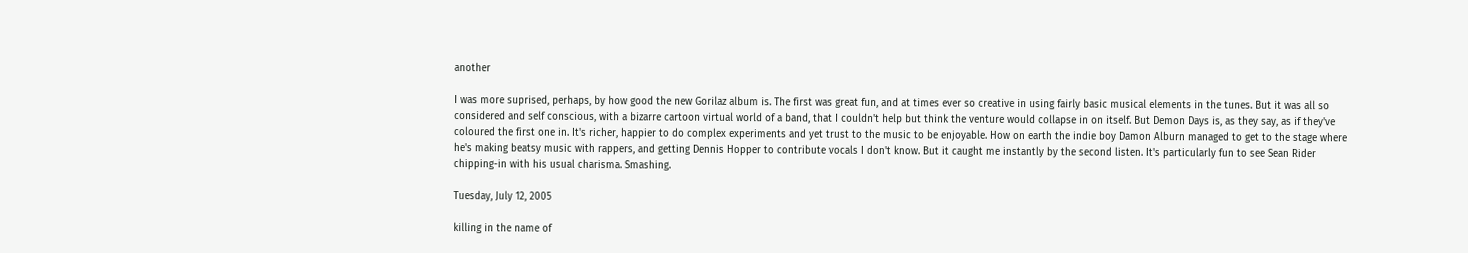another

I was more suprised, perhaps, by how good the new Gorilaz album is. The first was great fun, and at times ever so creative in using fairly basic musical elements in the tunes. But it was all so considered and self conscious, with a bizarre cartoon virtual world of a band, that I couldn't help but think the venture would collapse in on itself. But Demon Days is, as they say, as if they've coloured the first one in. It's richer, happier to do complex experiments and yet trust to the music to be enjoyable. How on earth the indie boy Damon Alburn managed to get to the stage where he's making beatsy music with rappers, and getting Dennis Hopper to contribute vocals I don't know. But it caught me instantly by the second listen. It's particularly fun to see Sean Rider chipping-in with his usual charisma. Smashing.

Tuesday, July 12, 2005

killing in the name of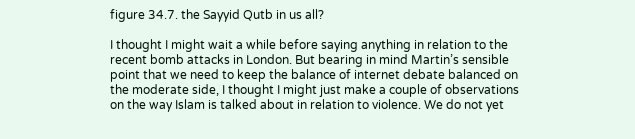figure 34.7. the Sayyid Qutb in us all?

I thought I might wait a while before saying anything in relation to the recent bomb attacks in London. But bearing in mind Martin’s sensible point that we need to keep the balance of internet debate balanced on the moderate side, I thought I might just make a couple of observations on the way Islam is talked about in relation to violence. We do not yet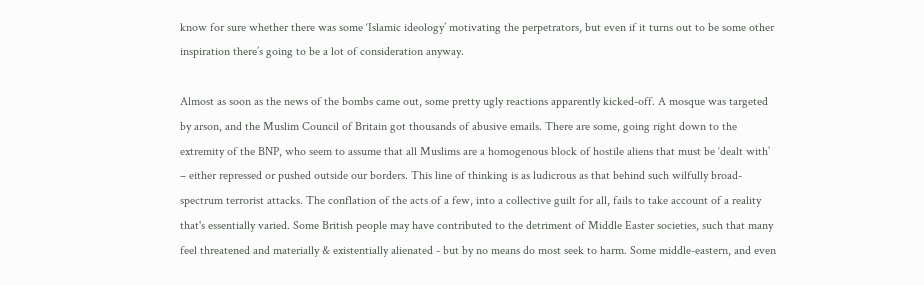know for sure whether there was some ‘Islamic ideology’ motivating the perpetrators, but even if it turns out to be some other inspiration there’s going to be a lot of consideration anyway.

Almost as soon as the news of the bombs came out, some pretty ugly reactions apparently kicked-off. A mosque was targeted by arson, and the Muslim Council of Britain got thousands of abusive emails. There are some, going right down to the extremity of the BNP, who seem to assume that all Muslims are a homogenous block of hostile aliens that must be ‘dealt with’ – either repressed or pushed outside our borders. This line of thinking is as ludicrous as that behind such wilfully broad-spectrum terrorist attacks. The conflation of the acts of a few, into a collective guilt for all, fails to take account of a reality that's essentially varied. Some British people may have contributed to the detriment of Middle Easter societies, such that many feel threatened and materially & existentially alienated - but by no means do most seek to harm. Some middle-eastern, and even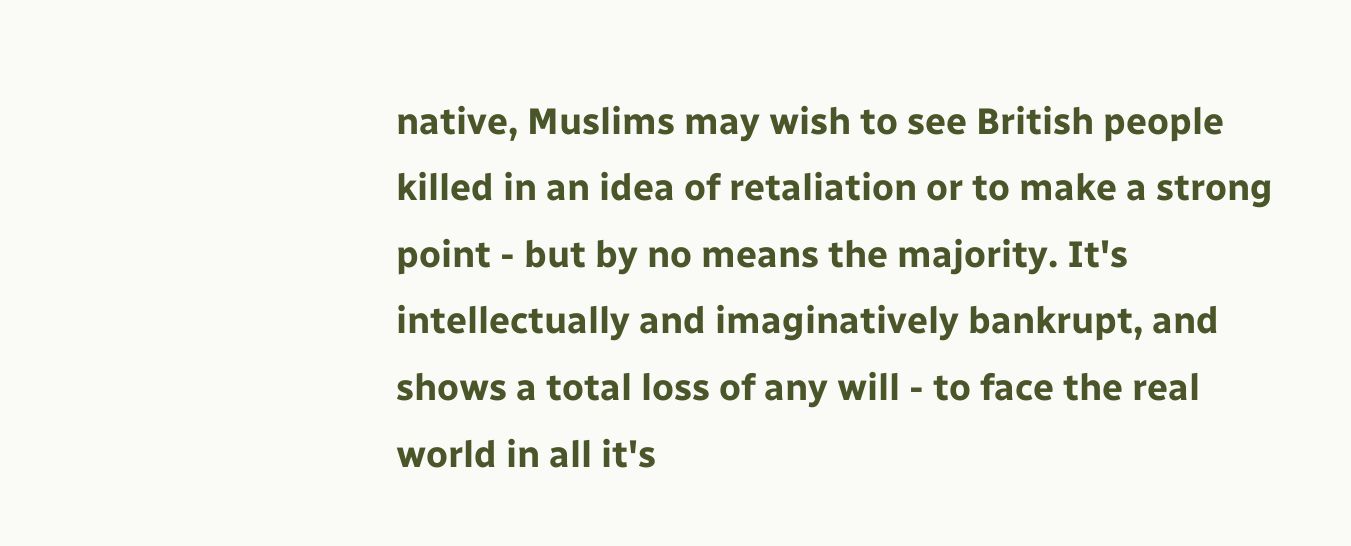native, Muslims may wish to see British people killed in an idea of retaliation or to make a strong point - but by no means the majority. It's intellectually and imaginatively bankrupt, and shows a total loss of any will - to face the real world in all it's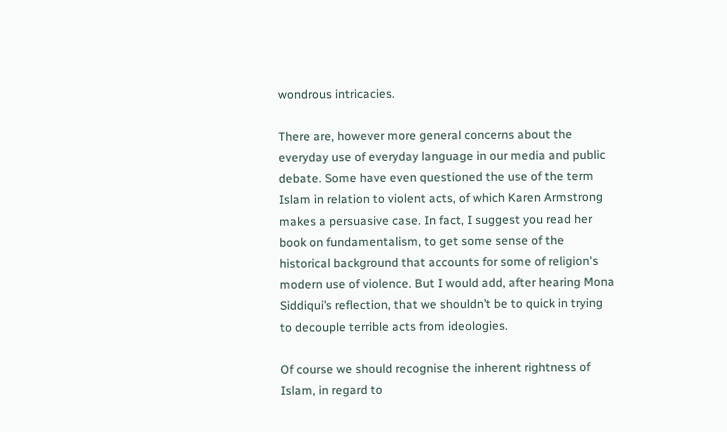wondrous intricacies.

There are, however more general concerns about the everyday use of everyday language in our media and public debate. Some have even questioned the use of the term Islam in relation to violent acts, of which Karen Armstrong makes a persuasive case. In fact, I suggest you read her book on fundamentalism, to get some sense of the historical background that accounts for some of religion's modern use of violence. But I would add, after hearing Mona Siddiqui’s reflection, that we shouldn’t be to quick in trying to decouple terrible acts from ideologies.

Of course we should recognise the inherent rightness of Islam, in regard to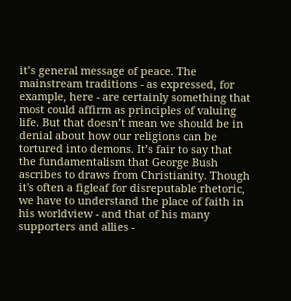it’s general message of peace. The mainstream traditions - as expressed, for example, here - are certainly something that most could affirm as principles of valuing life. But that doesn’t mean we should be in denial about how our religions can be tortured into demons. It’s fair to say that the fundamentalism that George Bush ascribes to draws from Christianity. Though it's often a figleaf for disreputable rhetoric, we have to understand the place of faith in his worldview - and that of his many supporters and allies -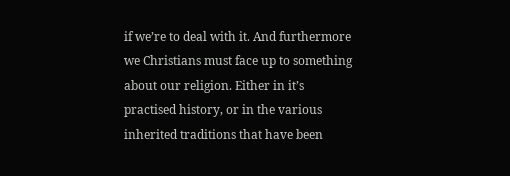if we’re to deal with it. And furthermore we Christians must face up to something about our religion. Either in it’s practised history, or in the various inherited traditions that have been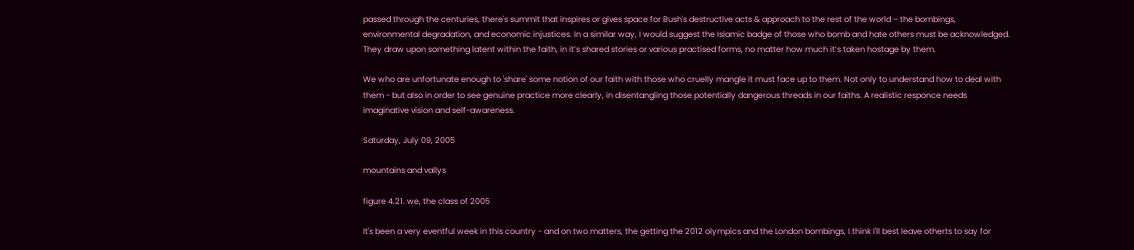passed through the centuries, there's summit that inspires or gives space for Bush's destructive acts & approach to the rest of the world – the bombings, environmental degradation, and economic injustices. In a similar way, I would suggest the Islamic badge of those who bomb and hate others must be acknowledged. They draw upon something latent within the faith, in it’s shared stories or various practised forms, no matter how much it’s taken hostage by them.

We who are unfortunate enough to 'share' some notion of our faith with those who cruelly mangle it must face up to them. Not only to understand how to deal with them - but also in order to see genuine practice more clearly, in disentangling those potentially dangerous threads in our faiths. A realistic responce needs imaginative vision and self-awareness.

Saturday, July 09, 2005

mountains and vallys

figure 4.21. we, the class of 2005

It's been a very eventful week in this country - and on two matters, the getting the 2012 olympics and the London bombings, I think I'll best leave otherts to say for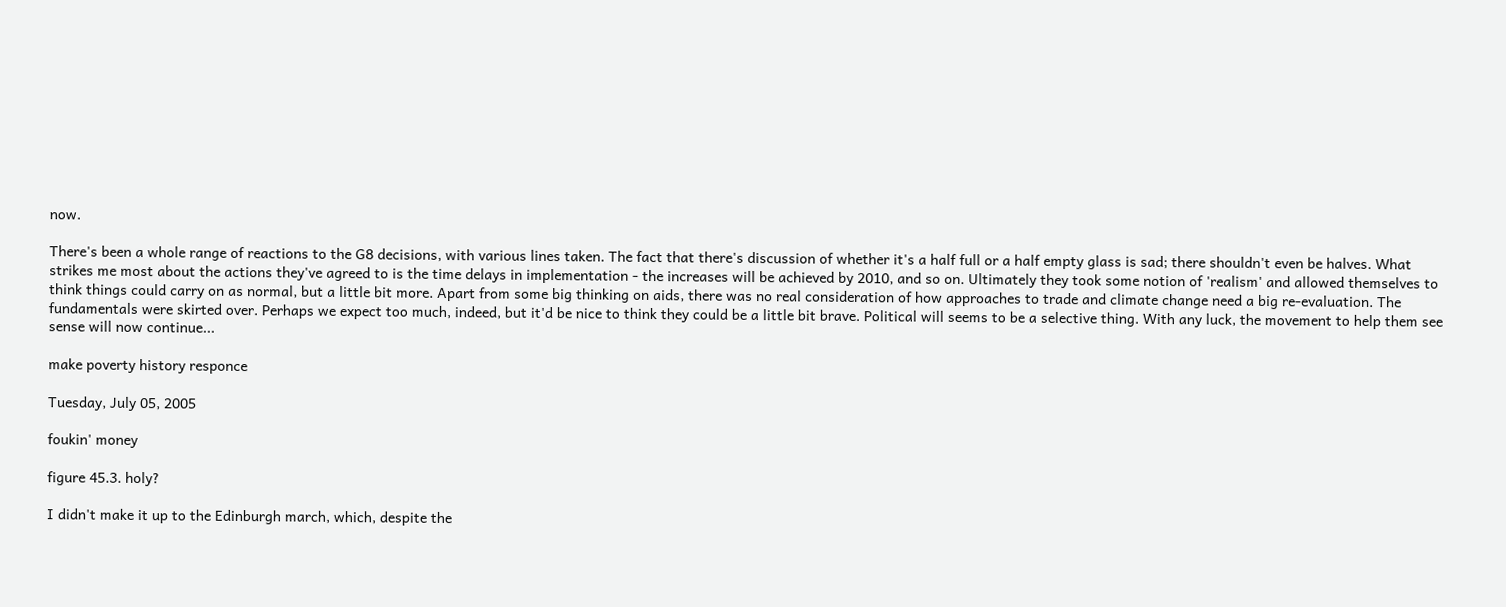now.

There's been a whole range of reactions to the G8 decisions, with various lines taken. The fact that there's discussion of whether it's a half full or a half empty glass is sad; there shouldn't even be halves. What strikes me most about the actions they've agreed to is the time delays in implementation - the increases will be achieved by 2010, and so on. Ultimately they took some notion of 'realism' and allowed themselves to think things could carry on as normal, but a little bit more. Apart from some big thinking on aids, there was no real consideration of how approaches to trade and climate change need a big re-evaluation. The fundamentals were skirted over. Perhaps we expect too much, indeed, but it'd be nice to think they could be a little bit brave. Political will seems to be a selective thing. With any luck, the movement to help them see sense will now continue...

make poverty history responce

Tuesday, July 05, 2005

foukin' money

figure 45.3. holy?

I didn't make it up to the Edinburgh march, which, despite the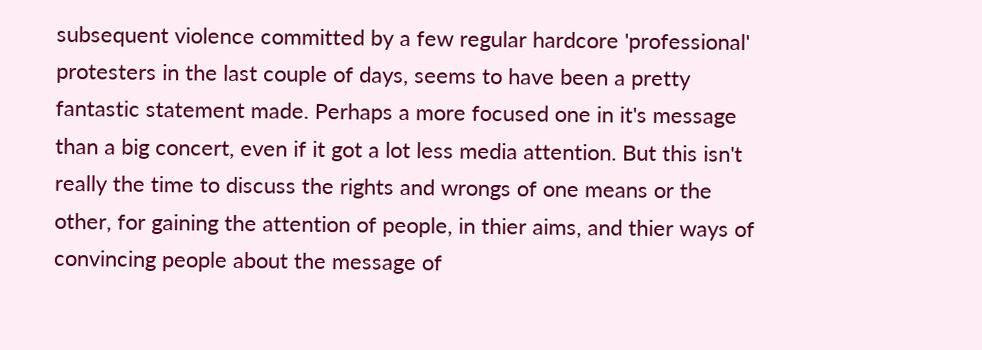subsequent violence committed by a few regular hardcore 'professional' protesters in the last couple of days, seems to have been a pretty fantastic statement made. Perhaps a more focused one in it's message than a big concert, even if it got a lot less media attention. But this isn't really the time to discuss the rights and wrongs of one means or the other, for gaining the attention of people, in thier aims, and thier ways of convincing people about the message of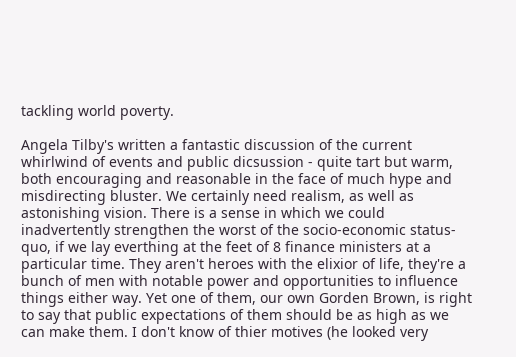tackling world poverty.

Angela Tilby's written a fantastic discussion of the current whirlwind of events and public dicsussion - quite tart but warm, both encouraging and reasonable in the face of much hype and misdirecting bluster. We certainly need realism, as well as astonishing vision. There is a sense in which we could inadvertently strengthen the worst of the socio-economic status-quo, if we lay everthing at the feet of 8 finance ministers at a particular time. They aren't heroes with the elixior of life, they're a bunch of men with notable power and opportunities to influence things either way. Yet one of them, our own Gorden Brown, is right to say that public expectations of them should be as high as we can make them. I don't know of thier motives (he looked very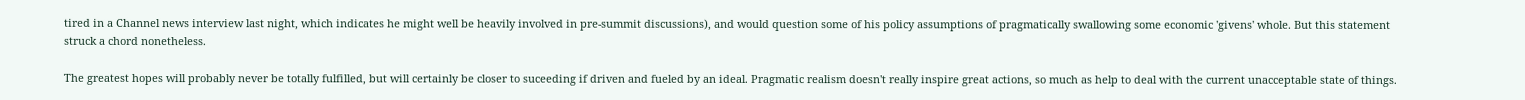tired in a Channel news interview last night, which indicates he might well be heavily involved in pre-summit discussions), and would question some of his policy assumptions of pragmatically swallowing some economic 'givens' whole. But this statement struck a chord nonetheless.

The greatest hopes will probably never be totally fulfilled, but will certainly be closer to suceeding if driven and fueled by an ideal. Pragmatic realism doesn't really inspire great actions, so much as help to deal with the current unacceptable state of things.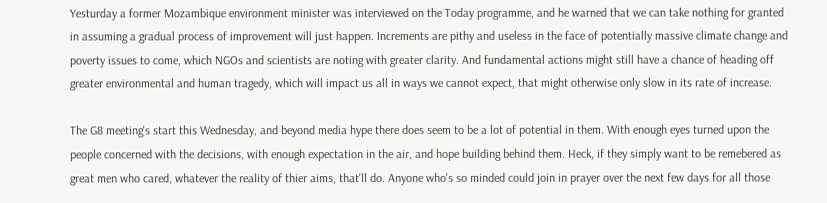Yesturday a former Mozambique environment minister was interviewed on the Today programme, and he warned that we can take nothing for granted in assuming a gradual process of improvement will just happen. Increments are pithy and useless in the face of potentially massive climate change and poverty issues to come, which NGOs and scientists are noting with greater clarity. And fundamental actions might still have a chance of heading off greater environmental and human tragedy, which will impact us all in ways we cannot expect, that might otherwise only slow in its rate of increase.

The G8 meeting's start this Wednesday, and beyond media hype there does seem to be a lot of potential in them. With enough eyes turned upon the people concerned with the decisions, with enough expectation in the air, and hope building behind them. Heck, if they simply want to be remebered as great men who cared, whatever the reality of thier aims, that'll do. Anyone who's so minded could join in prayer over the next few days for all those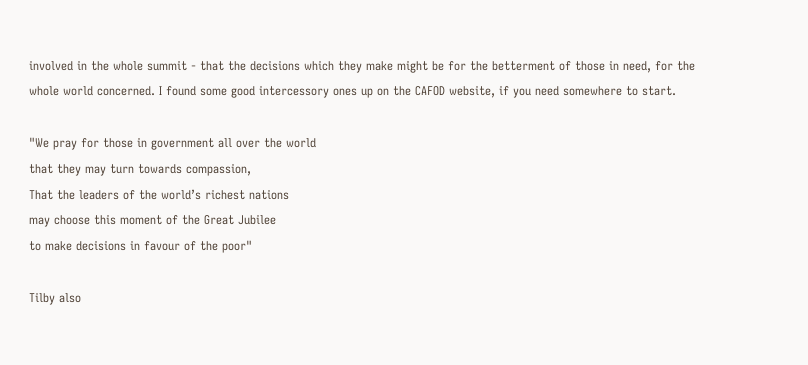involved in the whole summit - that the decisions which they make might be for the betterment of those in need, for the whole world concerned. I found some good intercessory ones up on the CAFOD website, if you need somewhere to start.

"We pray for those in government all over the world
that they may turn towards compassion,
That the leaders of the world’s richest nations
may choose this moment of the Great Jubilee
to make decisions in favour of the poor"

Tilby also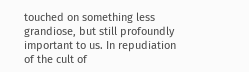touched on something less grandiose, but still profoundly important to us. In repudiation of the cult of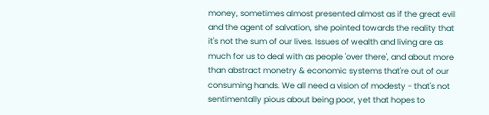money, sometimes almost presented almost as if the great evil and the agent of salvation, she pointed towards the reality that it's not the sum of our lives. Issues of wealth and living are as much for us to deal with as people 'over there', and about more than abstract monetry & economic systems that're out of our consuming hands. We all need a vision of modesty - that's not sentimentally pious about being poor, yet that hopes to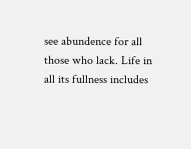see abundence for all those who lack. Life in all its fullness includes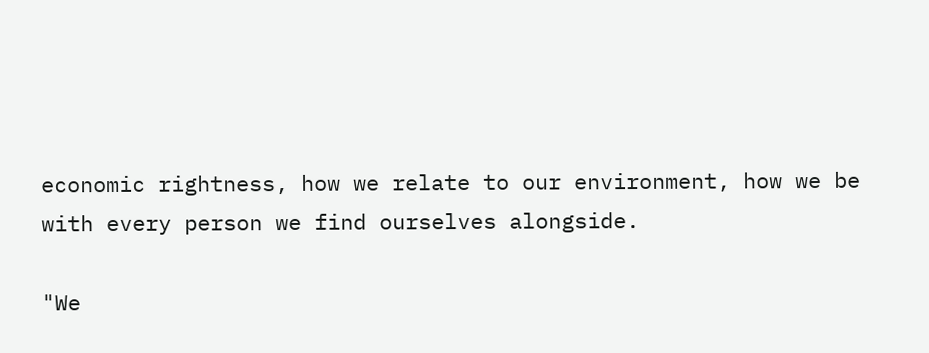economic rightness, how we relate to our environment, how we be with every person we find ourselves alongside.

"We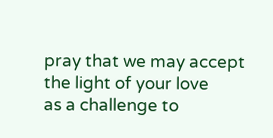pray that we may accept
the light of your love
as a challenge to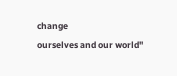change
ourselves and our world"